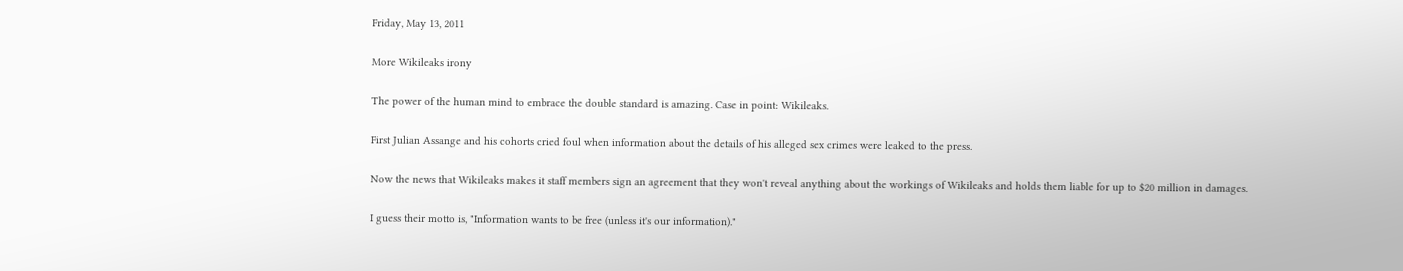Friday, May 13, 2011

More Wikileaks irony

The power of the human mind to embrace the double standard is amazing. Case in point: Wikileaks.

First Julian Assange and his cohorts cried foul when information about the details of his alleged sex crimes were leaked to the press.

Now the news that Wikileaks makes it staff members sign an agreement that they won't reveal anything about the workings of Wikileaks and holds them liable for up to $20 million in damages.

I guess their motto is, "Information wants to be free (unless it's our information)."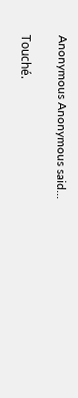Anonymous Anonymous said...

Touché.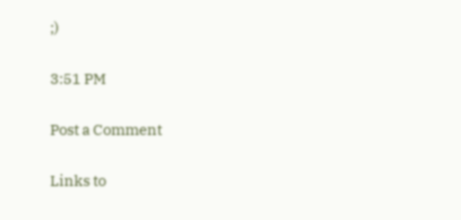;)

3:51 PM

Post a Comment

Links to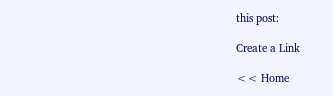this post:

Create a Link

<< Home